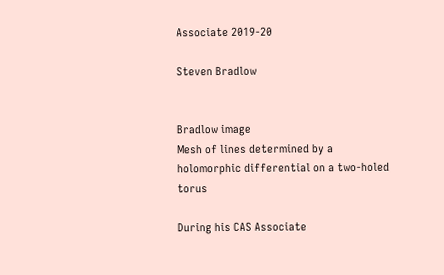Associate 2019-20

Steven Bradlow


Bradlow image
Mesh of lines determined by a holomorphic differential on a two-holed torus

During his CAS Associate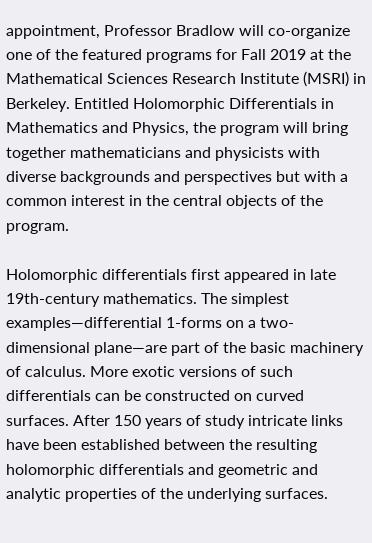appointment, Professor Bradlow will co-organize one of the featured programs for Fall 2019 at the Mathematical Sciences Research Institute (MSRI) in Berkeley. Entitled Holomorphic Differentials in Mathematics and Physics, the program will bring together mathematicians and physicists with diverse backgrounds and perspectives but with a common interest in the central objects of the program.

Holomorphic differentials first appeared in late 19th-century mathematics. The simplest examples—differential 1-forms on a two-dimensional plane—are part of the basic machinery of calculus. More exotic versions of such differentials can be constructed on curved surfaces. After 150 years of study intricate links have been established between the resulting holomorphic differentials and geometric and analytic properties of the underlying surfaces.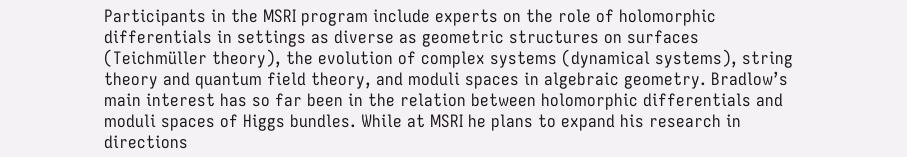Participants in the MSRI program include experts on the role of holomorphic differentials in settings as diverse as geometric structures on surfaces (Teichmüller theory), the evolution of complex systems (dynamical systems), string theory and quantum field theory, and moduli spaces in algebraic geometry. Bradlow’s main interest has so far been in the relation between holomorphic differentials and moduli spaces of Higgs bundles. While at MSRI he plans to expand his research in directions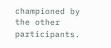championed by the other participants.